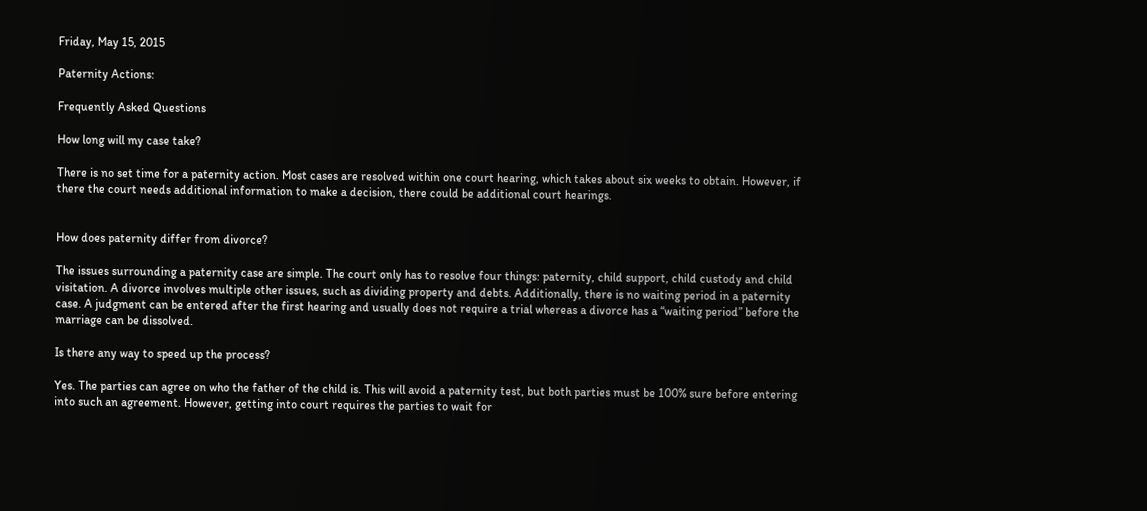Friday, May 15, 2015

Paternity Actions:

Frequently Asked Questions

How long will my case take?

There is no set time for a paternity action. Most cases are resolved within one court hearing, which takes about six weeks to obtain. However, if there the court needs additional information to make a decision, there could be additional court hearings.


How does paternity differ from divorce?

The issues surrounding a paternity case are simple. The court only has to resolve four things: paternity, child support, child custody and child visitation. A divorce involves multiple other issues, such as dividing property and debts. Additionally, there is no waiting period in a paternity case. A judgment can be entered after the first hearing and usually does not require a trial whereas a divorce has a “waiting period” before the marriage can be dissolved.

Is there any way to speed up the process?

Yes. The parties can agree on who the father of the child is. This will avoid a paternity test, but both parties must be 100% sure before entering into such an agreement. However, getting into court requires the parties to wait for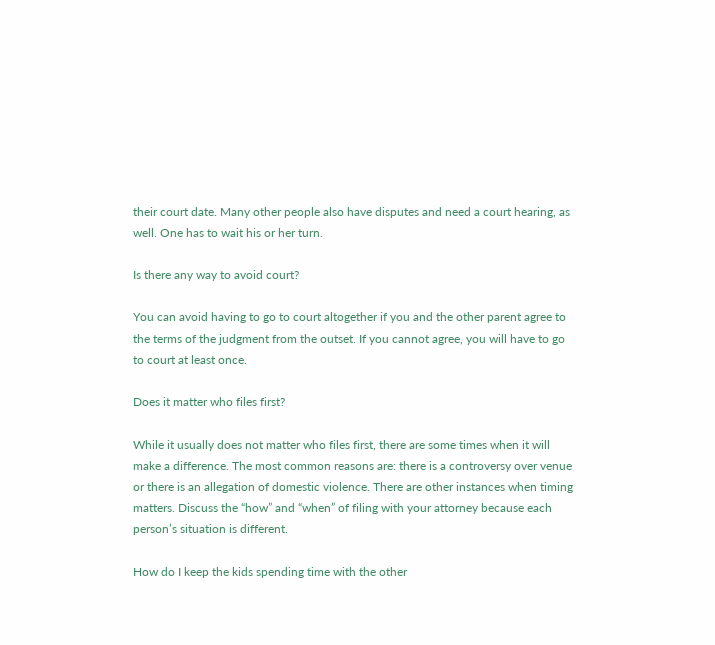their court date. Many other people also have disputes and need a court hearing, as well. One has to wait his or her turn.

Is there any way to avoid court?

You can avoid having to go to court altogether if you and the other parent agree to the terms of the judgment from the outset. If you cannot agree, you will have to go to court at least once.

Does it matter who files first?

While it usually does not matter who files first, there are some times when it will make a difference. The most common reasons are: there is a controversy over venue or there is an allegation of domestic violence. There are other instances when timing matters. Discuss the “how” and “when” of filing with your attorney because each person’s situation is different.

How do I keep the kids spending time with the other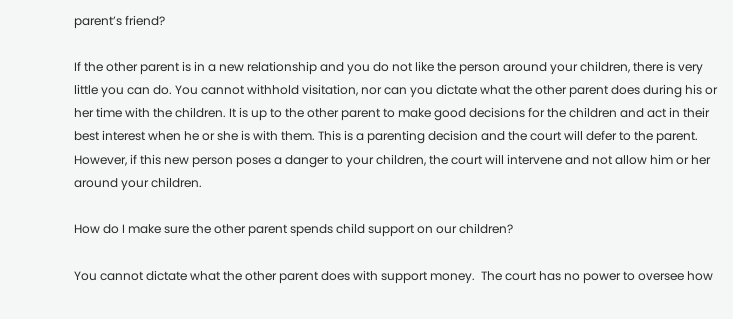parent’s friend?

If the other parent is in a new relationship and you do not like the person around your children, there is very little you can do. You cannot withhold visitation, nor can you dictate what the other parent does during his or her time with the children. It is up to the other parent to make good decisions for the children and act in their best interest when he or she is with them. This is a parenting decision and the court will defer to the parent. However, if this new person poses a danger to your children, the court will intervene and not allow him or her around your children.

How do I make sure the other parent spends child support on our children?

You cannot dictate what the other parent does with support money.  The court has no power to oversee how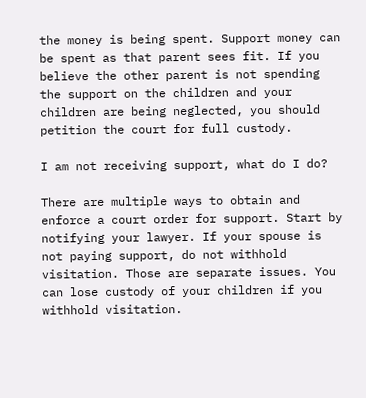the money is being spent. Support money can be spent as that parent sees fit. If you believe the other parent is not spending the support on the children and your children are being neglected, you should petition the court for full custody.

I am not receiving support, what do I do?

There are multiple ways to obtain and enforce a court order for support. Start by notifying your lawyer. If your spouse is not paying support, do not withhold visitation. Those are separate issues. You can lose custody of your children if you withhold visitation.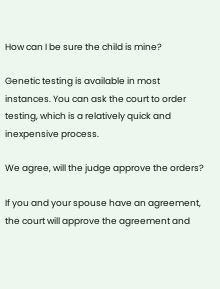How can I be sure the child is mine?

Genetic testing is available in most instances. You can ask the court to order testing, which is a relatively quick and inexpensive process.

We agree, will the judge approve the orders?

If you and your spouse have an agreement, the court will approve the agreement and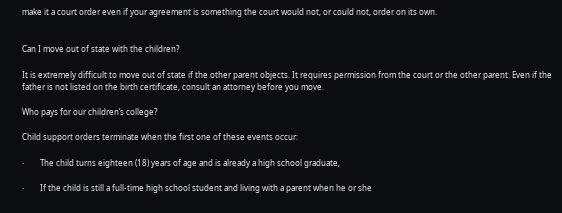make it a court order even if your agreement is something the court would not, or could not, order on its own.


Can I move out of state with the children?

It is extremely difficult to move out of state if the other parent objects. It requires permission from the court or the other parent. Even if the father is not listed on the birth certificate, consult an attorney before you move.

Who pays for our children’s college?

Child support orders terminate when the first one of these events occur:

·        The child turns eighteen (18) years of age and is already a high school graduate,

·        If the child is still a full-time high school student and living with a parent when he or she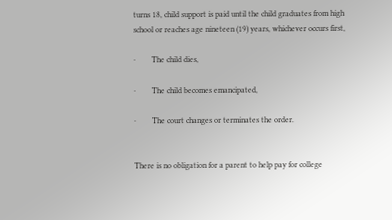turns 18, child support is paid until the child graduates from high school or reaches age nineteen (19) years, whichever occurs first,

·        The child dies,

·        The child becomes emancipated,

·        The court changes or terminates the order.


There is no obligation for a parent to help pay for college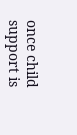once child support is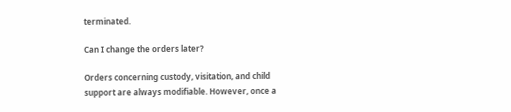terminated.

Can I change the orders later?

Orders concerning custody, visitation, and child support are always modifiable. However, once a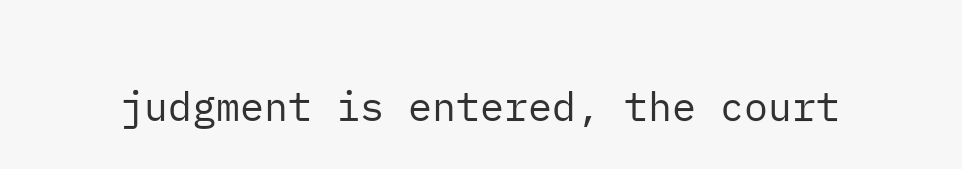judgment is entered, the court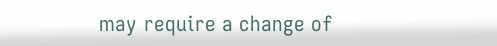may require a change of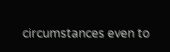circumstances even to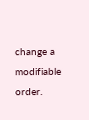change a modifiable order.